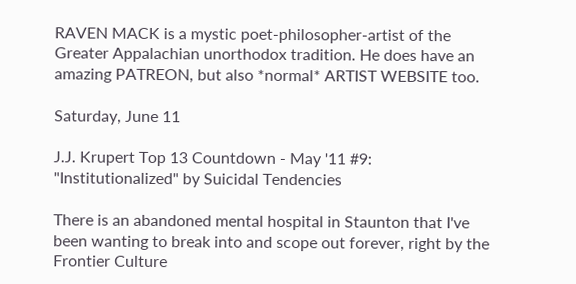RAVEN MACK is a mystic poet-philosopher-artist of the Greater Appalachian unorthodox tradition. He does have an amazing PATREON, but also *normal* ARTIST WEBSITE too.

Saturday, June 11

J.J. Krupert Top 13 Countdown - May '11 #9: "Institutionalized" by Suicidal Tendencies

There is an abandoned mental hospital in Staunton that I've been wanting to break into and scope out forever, right by the Frontier Culture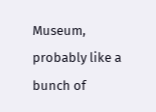Museum, probably like a bunch of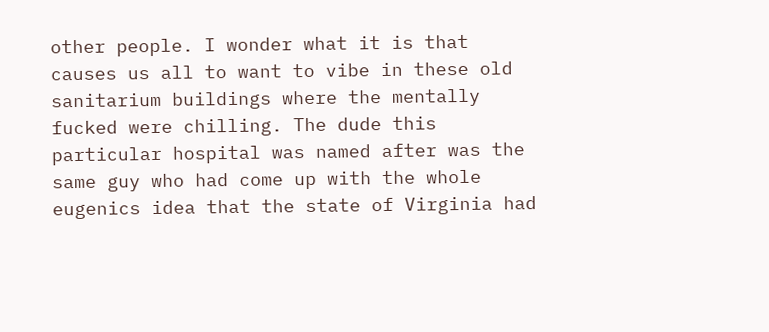other people. I wonder what it is that causes us all to want to vibe in these old sanitarium buildings where the mentally fucked were chilling. The dude this particular hospital was named after was the same guy who had come up with the whole eugenics idea that the state of Virginia had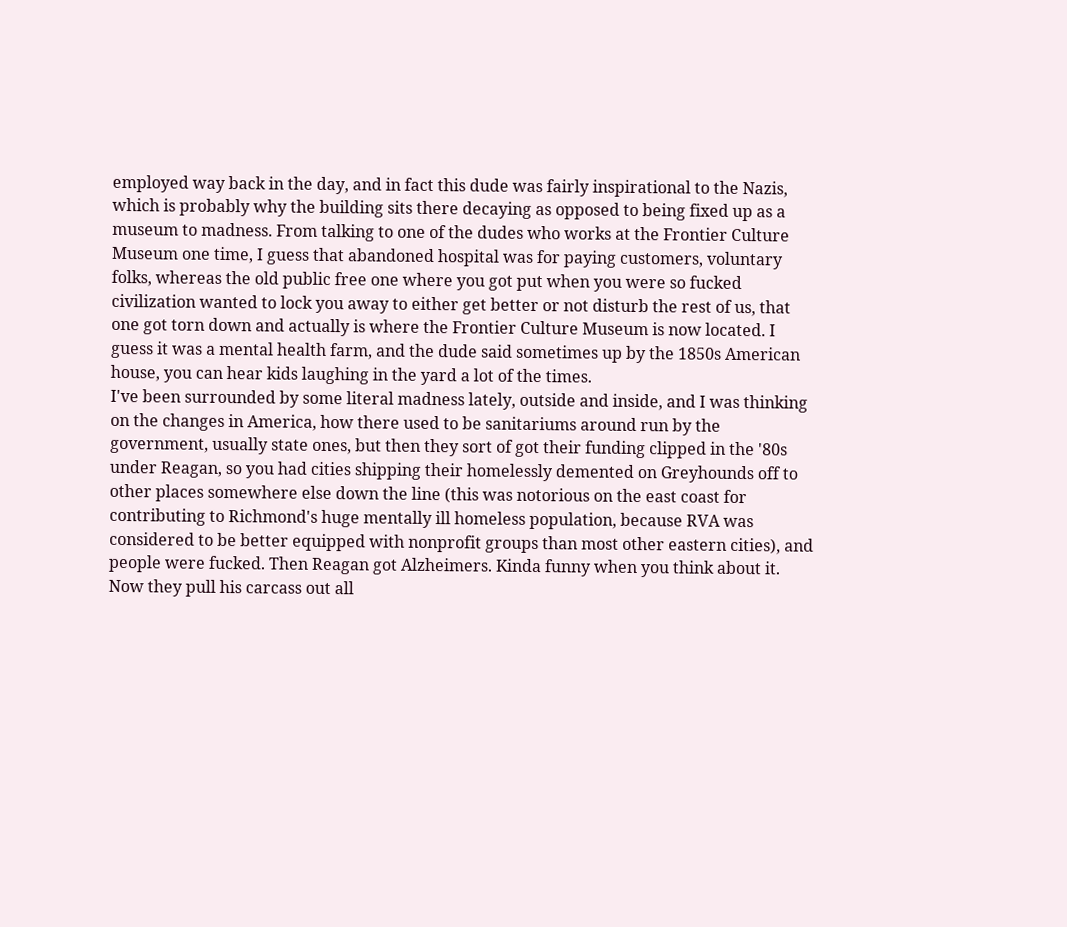employed way back in the day, and in fact this dude was fairly inspirational to the Nazis, which is probably why the building sits there decaying as opposed to being fixed up as a museum to madness. From talking to one of the dudes who works at the Frontier Culture Museum one time, I guess that abandoned hospital was for paying customers, voluntary folks, whereas the old public free one where you got put when you were so fucked civilization wanted to lock you away to either get better or not disturb the rest of us, that one got torn down and actually is where the Frontier Culture Museum is now located. I guess it was a mental health farm, and the dude said sometimes up by the 1850s American house, you can hear kids laughing in the yard a lot of the times.
I've been surrounded by some literal madness lately, outside and inside, and I was thinking on the changes in America, how there used to be sanitariums around run by the government, usually state ones, but then they sort of got their funding clipped in the '80s under Reagan, so you had cities shipping their homelessly demented on Greyhounds off to other places somewhere else down the line (this was notorious on the east coast for contributing to Richmond's huge mentally ill homeless population, because RVA was considered to be better equipped with nonprofit groups than most other eastern cities), and people were fucked. Then Reagan got Alzheimers. Kinda funny when you think about it. Now they pull his carcass out all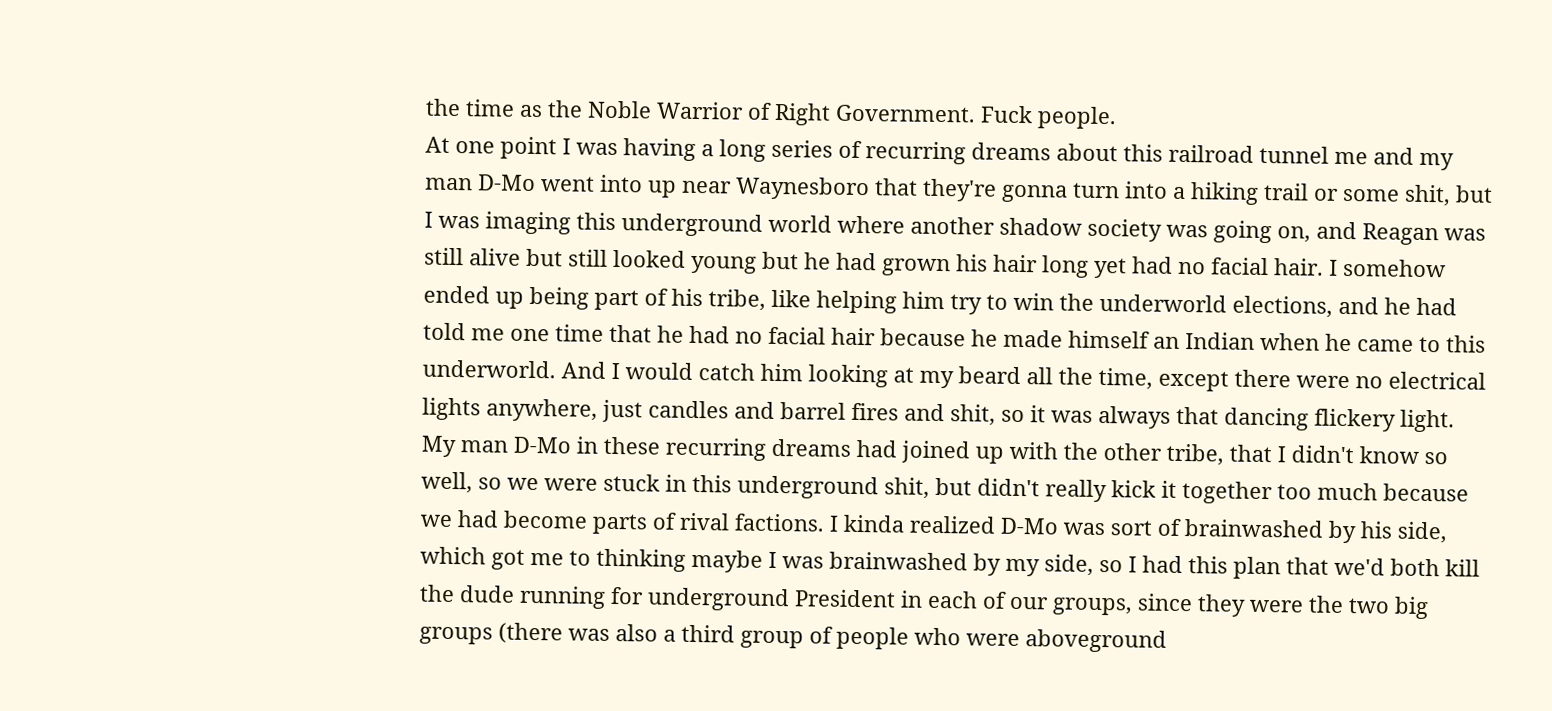the time as the Noble Warrior of Right Government. Fuck people.
At one point I was having a long series of recurring dreams about this railroad tunnel me and my man D-Mo went into up near Waynesboro that they're gonna turn into a hiking trail or some shit, but I was imaging this underground world where another shadow society was going on, and Reagan was still alive but still looked young but he had grown his hair long yet had no facial hair. I somehow ended up being part of his tribe, like helping him try to win the underworld elections, and he had told me one time that he had no facial hair because he made himself an Indian when he came to this underworld. And I would catch him looking at my beard all the time, except there were no electrical lights anywhere, just candles and barrel fires and shit, so it was always that dancing flickery light.
My man D-Mo in these recurring dreams had joined up with the other tribe, that I didn't know so well, so we were stuck in this underground shit, but didn't really kick it together too much because we had become parts of rival factions. I kinda realized D-Mo was sort of brainwashed by his side, which got me to thinking maybe I was brainwashed by my side, so I had this plan that we'd both kill the dude running for underground President in each of our groups, since they were the two big groups (there was also a third group of people who were aboveground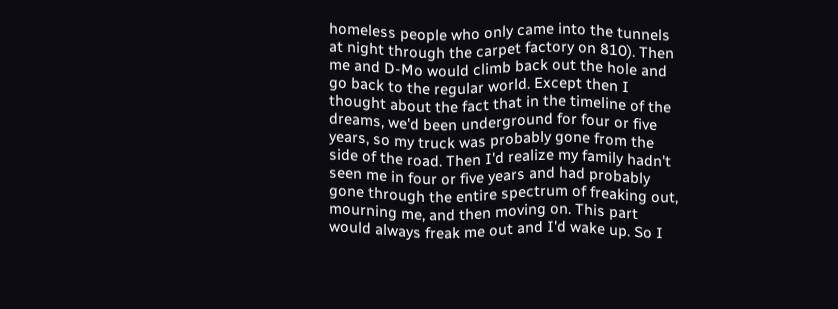homeless people who only came into the tunnels at night through the carpet factory on 810). Then me and D-Mo would climb back out the hole and go back to the regular world. Except then I thought about the fact that in the timeline of the dreams, we'd been underground for four or five years, so my truck was probably gone from the side of the road. Then I'd realize my family hadn't seen me in four or five years and had probably gone through the entire spectrum of freaking out, mourning me, and then moving on. This part would always freak me out and I'd wake up. So I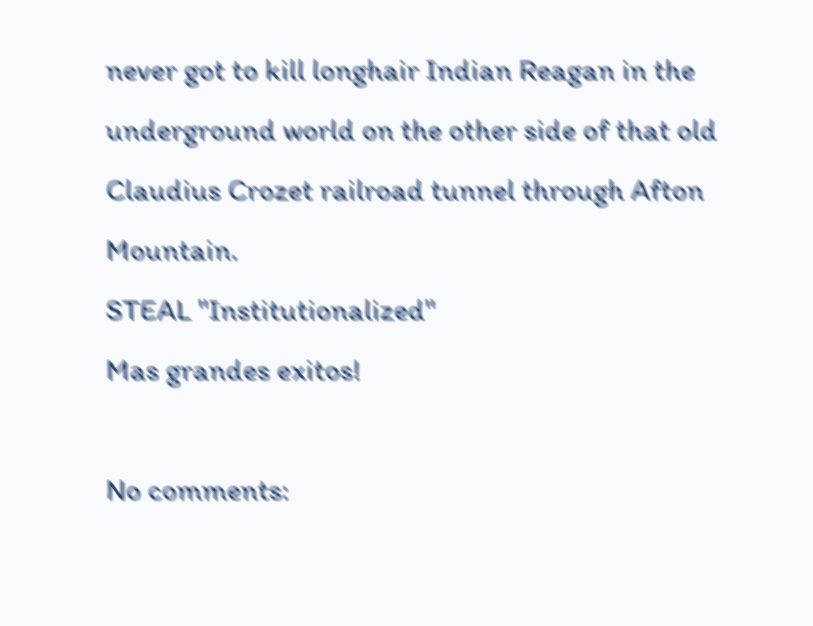never got to kill longhair Indian Reagan in the underground world on the other side of that old Claudius Crozet railroad tunnel through Afton Mountain.
STEAL "Institutionalized"
Mas grandes exitos!

No comments: